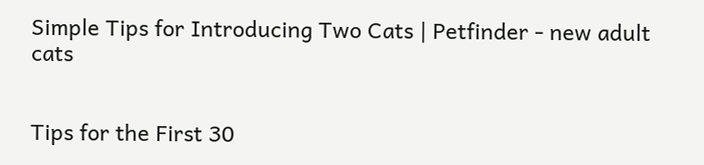Simple Tips for Introducing Two Cats | Petfinder - new adult cats


Tips for the First 30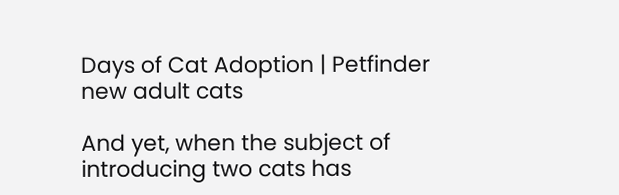Days of Cat Adoption | Petfinder new adult cats

And yet, when the subject of introducing two cats has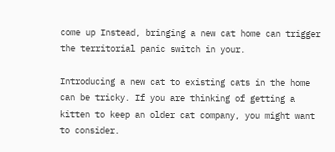come up Instead, bringing a new cat home can trigger the territorial panic switch in your.

Introducing a new cat to existing cats in the home can be tricky. If you are thinking of getting a kitten to keep an older cat company, you might want to consider.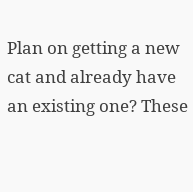Plan on getting a new cat and already have an existing one? These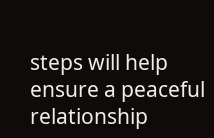steps will help ensure a peaceful relationship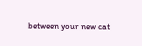between your new cat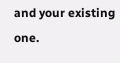and your existing one.